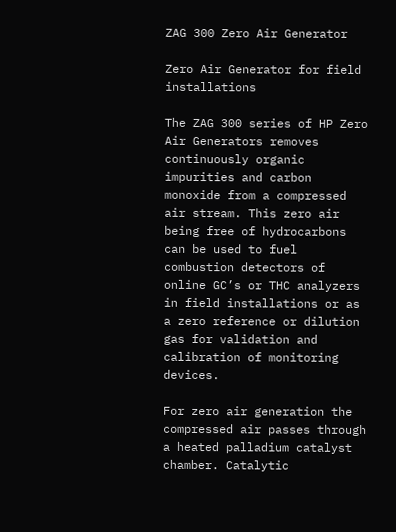ZAG 300 Zero Air Generator

Zero Air Generator for field installations

The ZAG 300 series of HP Zero Air Generators removes continuously organic impurities and carbon monoxide from a compressed air stream. This zero air being free of hydrocarbons can be used to fuel combustion detectors of online GC’s or THC analyzers in field installations or as a zero reference or dilution gas for validation and calibration of monitoring devices.

For zero air generation the compressed air passes through a heated palladium catalyst chamber. Catalytic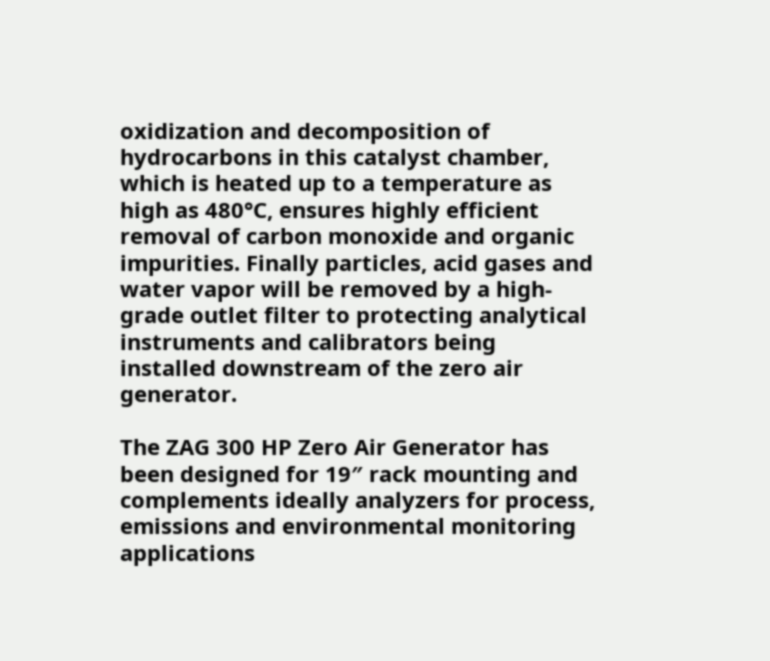oxidization and decomposition of hydrocarbons in this catalyst chamber, which is heated up to a temperature as high as 480°C, ensures highly efficient removal of carbon monoxide and organic impurities. Finally particles, acid gases and water vapor will be removed by a high-grade outlet filter to protecting analytical instruments and calibrators being installed downstream of the zero air generator.

The ZAG 300 HP Zero Air Generator has been designed for 19″ rack mounting and complements ideally analyzers for process, emissions and environmental monitoring applications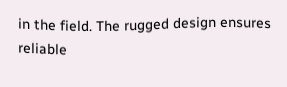in the field. The rugged design ensures reliable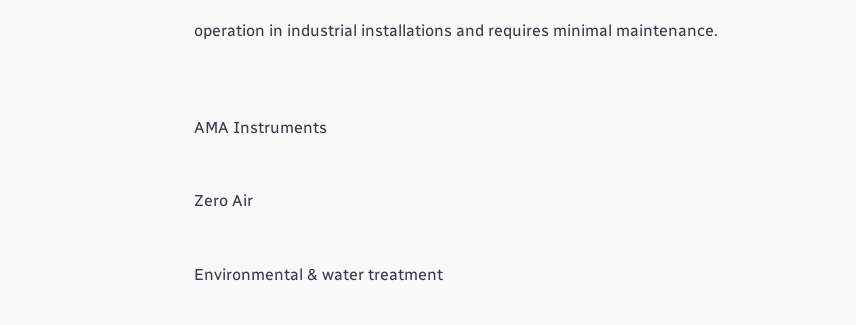operation in industrial installations and requires minimal maintenance.



AMA Instruments


Zero Air


Environmental & water treatment